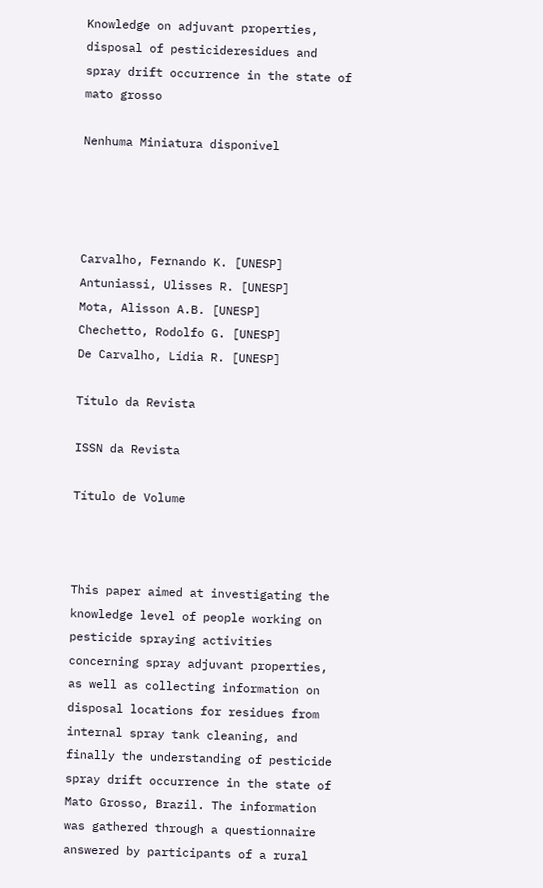Knowledge on adjuvant properties, disposal of pesticideresidues and spray drift occurrence in the state of mato grosso

Nenhuma Miniatura disponível




Carvalho, Fernando K. [UNESP]
Antuniassi, Ulisses R. [UNESP]
Mota, Alisson A.B. [UNESP]
Chechetto, Rodolfo G. [UNESP]
De Carvalho, Lídia R. [UNESP]

Título da Revista

ISSN da Revista

Título de Volume



This paper aimed at investigating the knowledge level of people working on pesticide spraying activities concerning spray adjuvant properties, as well as collecting information on disposal locations for residues from internal spray tank cleaning, and finally the understanding of pesticide spray drift occurrence in the state of Mato Grosso, Brazil. The information was gathered through a questionnaire answered by participants of a rural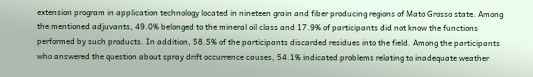extension program in application technology located in nineteen grain and fiber producing regions of Mato Grosso state. Among the mentioned adjuvants, 49.0% belonged to the mineral oil class and 17.9% of participants did not know the functions performed by such products. In addition, 58.5% of the participants discarded residues into the field. Among the participants who answered the question about spray drift occurrence causes, 54.1% indicated problems relating to inadequate weather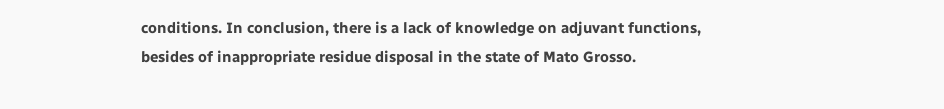conditions. In conclusion, there is a lack of knowledge on adjuvant functions, besides of inappropriate residue disposal in the state of Mato Grosso.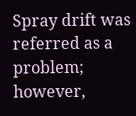Spray drift was referred as a problem; however,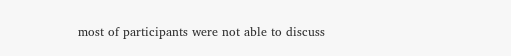most of participants were not able to discuss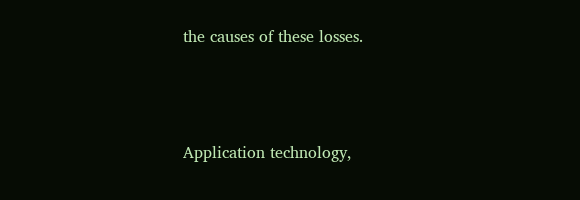the causes of these losses.



Application technology,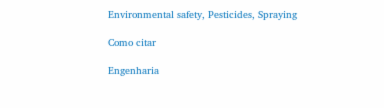Environmental safety, Pesticides, Spraying

Como citar

Engenharia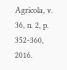Agricola, v. 36, n. 2, p. 352-360, 2016.